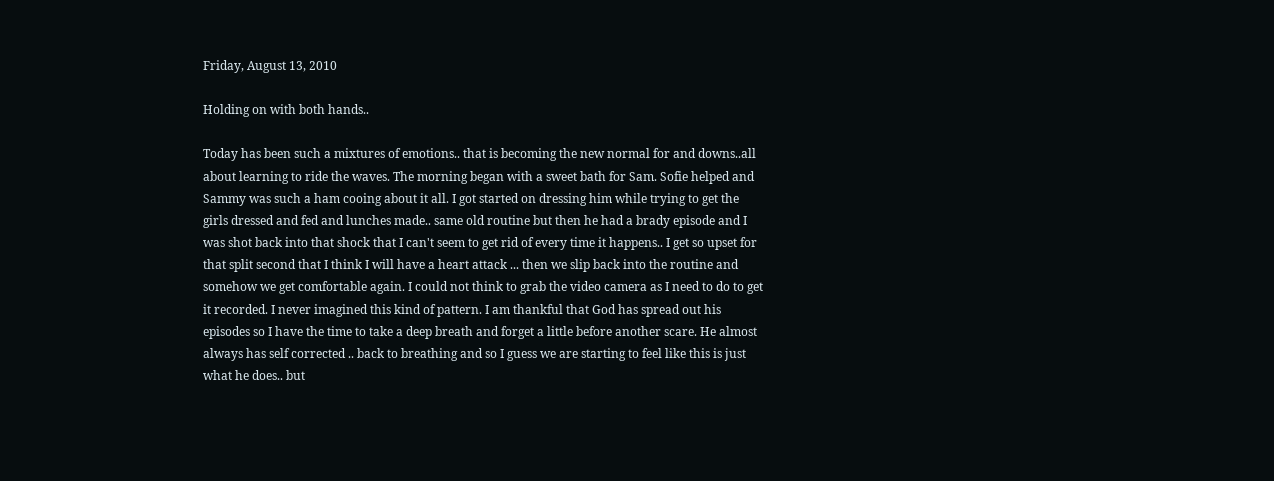Friday, August 13, 2010

Holding on with both hands..

Today has been such a mixtures of emotions.. that is becoming the new normal for and downs..all about learning to ride the waves. The morning began with a sweet bath for Sam. Sofie helped and Sammy was such a ham cooing about it all. I got started on dressing him while trying to get the girls dressed and fed and lunches made.. same old routine but then he had a brady episode and I was shot back into that shock that I can't seem to get rid of every time it happens.. I get so upset for that split second that I think I will have a heart attack ... then we slip back into the routine and somehow we get comfortable again. I could not think to grab the video camera as I need to do to get it recorded. I never imagined this kind of pattern. I am thankful that God has spread out his episodes so I have the time to take a deep breath and forget a little before another scare. He almost always has self corrected .. back to breathing and so I guess we are starting to feel like this is just what he does.. but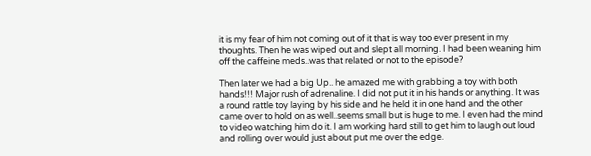it is my fear of him not coming out of it that is way too ever present in my thoughts. Then he was wiped out and slept all morning. I had been weaning him off the caffeine meds..was that related or not to the episode?

Then later we had a big Up.. he amazed me with grabbing a toy with both hands!!! Major rush of adrenaline. I did not put it in his hands or anything. It was a round rattle toy laying by his side and he held it in one hand and the other came over to hold on as well..seems small but is huge to me. I even had the mind to video watching him do it. I am working hard still to get him to laugh out loud and rolling over would just about put me over the edge.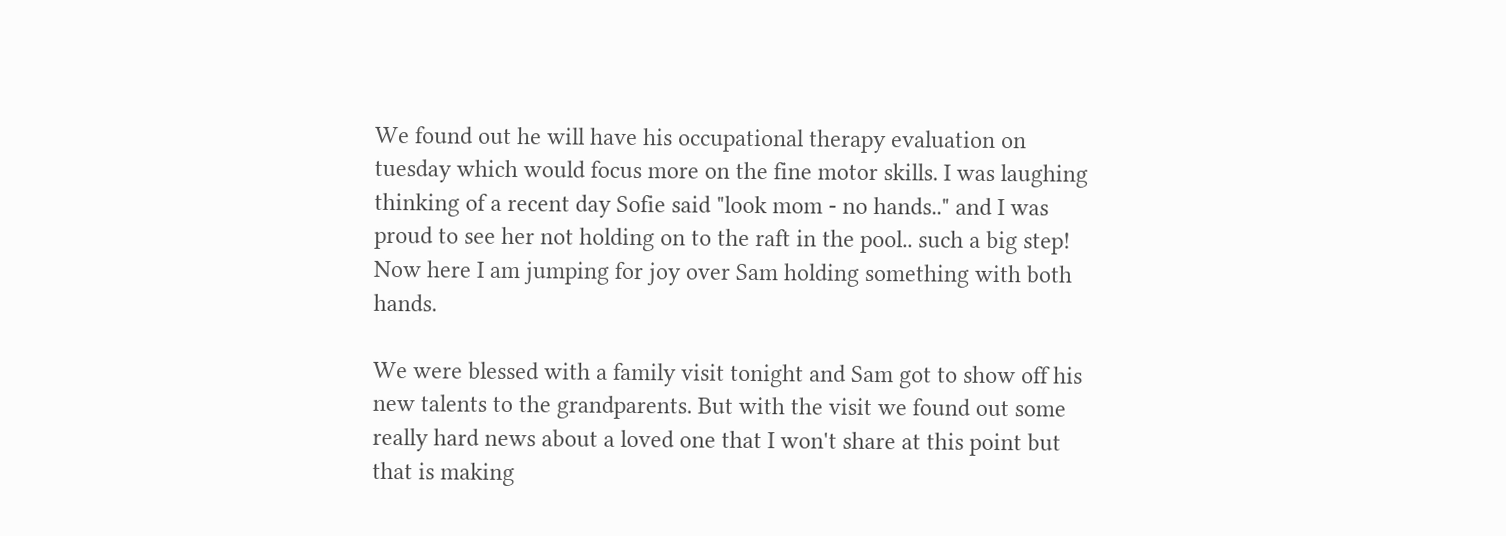We found out he will have his occupational therapy evaluation on tuesday which would focus more on the fine motor skills. I was laughing thinking of a recent day Sofie said "look mom - no hands.." and I was proud to see her not holding on to the raft in the pool.. such a big step! Now here I am jumping for joy over Sam holding something with both hands.

We were blessed with a family visit tonight and Sam got to show off his new talents to the grandparents. But with the visit we found out some really hard news about a loved one that I won't share at this point but that is making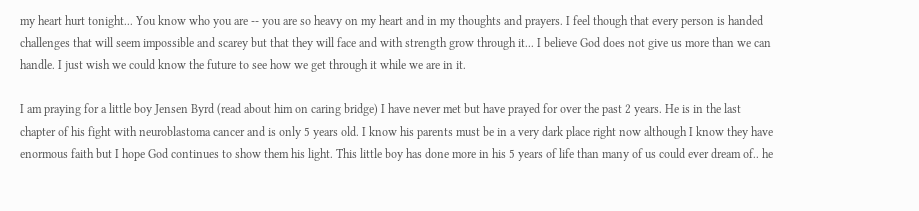my heart hurt tonight... You know who you are -- you are so heavy on my heart and in my thoughts and prayers. I feel though that every person is handed challenges that will seem impossible and scarey but that they will face and with strength grow through it... I believe God does not give us more than we can handle. I just wish we could know the future to see how we get through it while we are in it.

I am praying for a little boy Jensen Byrd (read about him on caring bridge) I have never met but have prayed for over the past 2 years. He is in the last chapter of his fight with neuroblastoma cancer and is only 5 years old. I know his parents must be in a very dark place right now although I know they have enormous faith but I hope God continues to show them his light. This little boy has done more in his 5 years of life than many of us could ever dream of.. he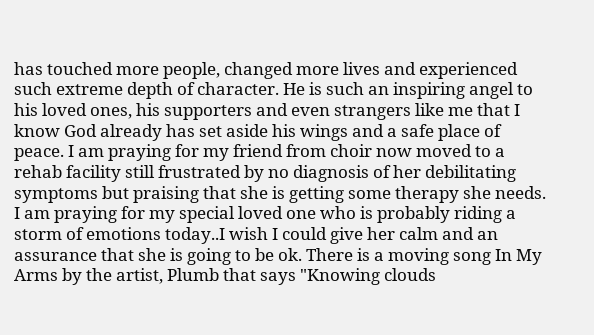has touched more people, changed more lives and experienced such extreme depth of character. He is such an inspiring angel to his loved ones, his supporters and even strangers like me that I know God already has set aside his wings and a safe place of peace. I am praying for my friend from choir now moved to a rehab facility still frustrated by no diagnosis of her debilitating symptoms but praising that she is getting some therapy she needs. I am praying for my special loved one who is probably riding a storm of emotions today..I wish I could give her calm and an assurance that she is going to be ok. There is a moving song In My Arms by the artist, Plumb that says "Knowing clouds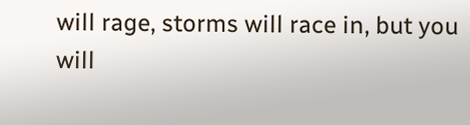will rage, storms will race in, but you will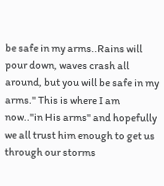be safe in my arms..Rains will pour down, waves crash all around, but you will be safe in my arms." This is where I am now.."in His arms" and hopefully we all trust him enough to get us through our storms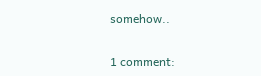somehow..

1 comment: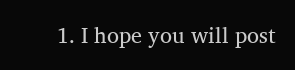1. I hope you will post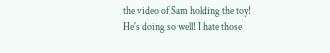the video of Sam holding the toy! He's doing so well! I hate those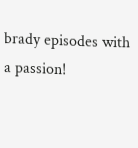brady episodes with a passion!